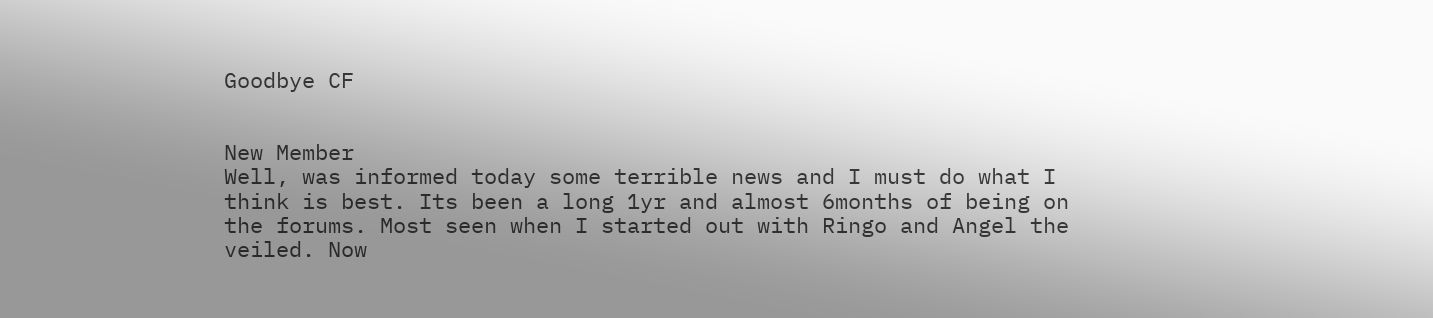Goodbye CF


New Member
Well, was informed today some terrible news and I must do what I think is best. Its been a long 1yr and almost 6months of being on the forums. Most seen when I started out with Ringo and Angel the veiled. Now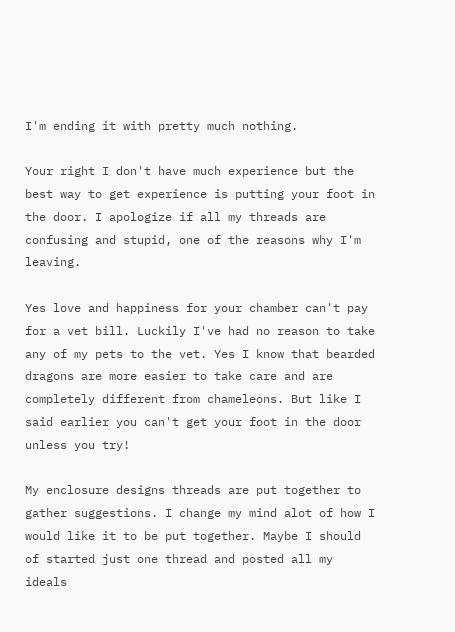I'm ending it with pretty much nothing.

Your right I don't have much experience but the best way to get experience is putting your foot in the door. I apologize if all my threads are confusing and stupid, one of the reasons why I'm leaving.

Yes love and happiness for your chamber can't pay for a vet bill. Luckily I've had no reason to take any of my pets to the vet. Yes I know that bearded dragons are more easier to take care and are completely different from chameleons. But like I said earlier you can't get your foot in the door unless you try!

My enclosure designs threads are put together to gather suggestions. I change my mind alot of how I would like it to be put together. Maybe I should of started just one thread and posted all my ideals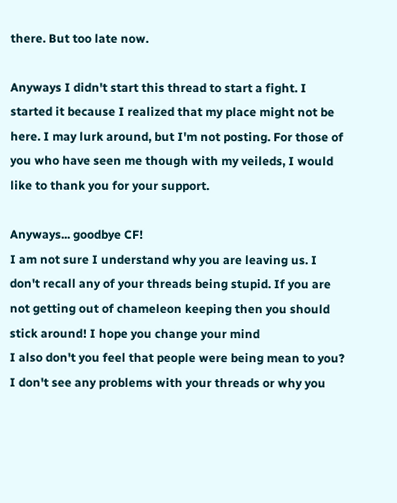there. But too late now.

Anyways I didn't start this thread to start a fight. I started it because I realized that my place might not be here. I may lurk around, but I'm not posting. For those of you who have seen me though with my veileds, I would like to thank you for your support.

Anyways... goodbye CF!
I am not sure I understand why you are leaving us. I don't recall any of your threads being stupid. If you are not getting out of chameleon keeping then you should stick around! I hope you change your mind
I also don't you feel that people were being mean to you? I don't see any problems with your threads or why you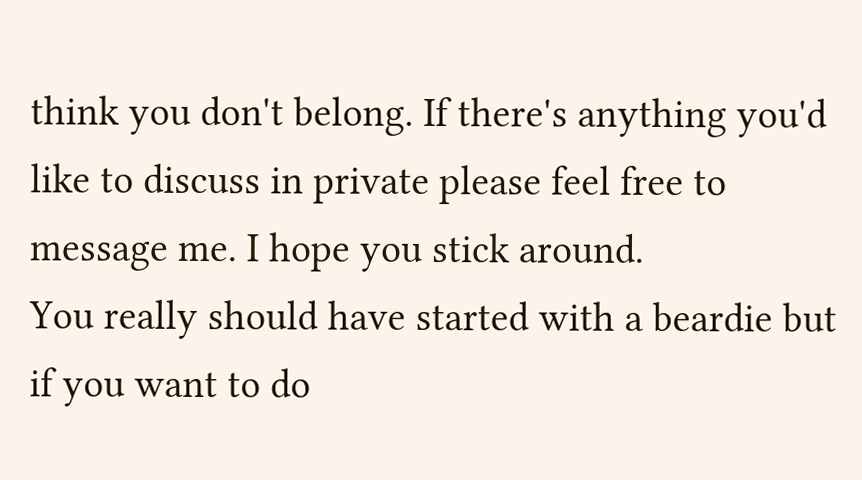think you don't belong. If there's anything you'd like to discuss in private please feel free to message me. I hope you stick around.
You really should have started with a beardie but if you want to do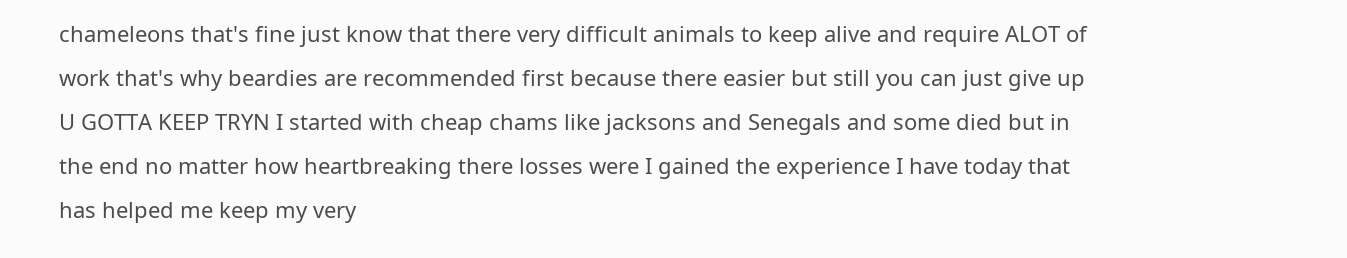chameleons that's fine just know that there very difficult animals to keep alive and require ALOT of work that's why beardies are recommended first because there easier but still you can just give up U GOTTA KEEP TRYN I started with cheap chams like jacksons and Senegals and some died but in the end no matter how heartbreaking there losses were I gained the experience I have today that has helped me keep my very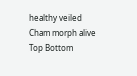healthy veiled Cham morph alive
Top Bottom